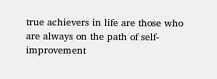true achievers in life are those who are always on the path of self-improvement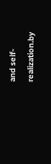and self-realization.by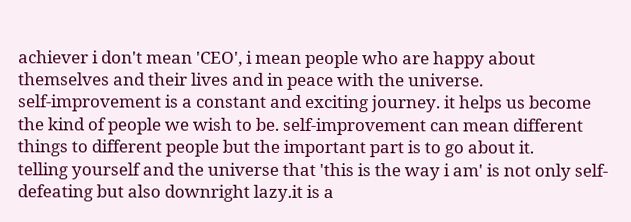achiever i don't mean 'CEO', i mean people who are happy about themselves and their lives and in peace with the universe.
self-improvement is a constant and exciting journey. it helps us become the kind of people we wish to be. self-improvement can mean different things to different people but the important part is to go about it.
telling yourself and the universe that 'this is the way i am' is not only self-defeating but also downright lazy.it is a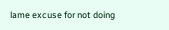lame excuse for not doing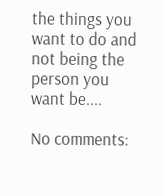the things you want to do and not being the person you want be....

No comments: